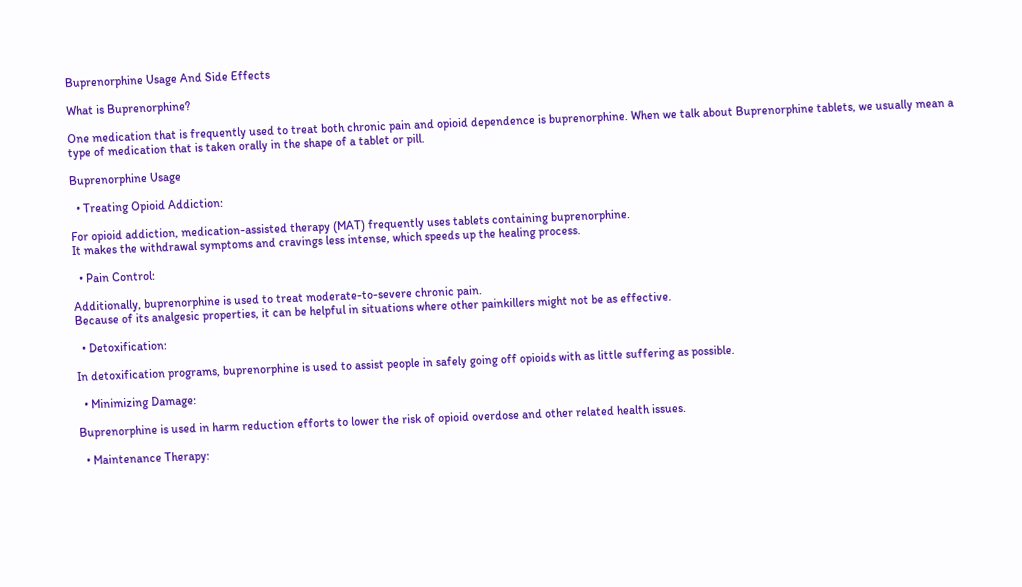Buprenorphine Usage And Side Effects

What is Buprenorphine?

One medication that is frequently used to treat both chronic pain and opioid dependence is buprenorphine. When we talk about Buprenorphine tablets, we usually mean a type of medication that is taken orally in the shape of a tablet or pill.

Buprenorphine Usage

  • Treating Opioid Addiction:

For opioid addiction, medication-assisted therapy (MAT) frequently uses tablets containing buprenorphine.
It makes the withdrawal symptoms and cravings less intense, which speeds up the healing process.

  • Pain Control:

Additionally, buprenorphine is used to treat moderate-to-severe chronic pain.
Because of its analgesic properties, it can be helpful in situations where other painkillers might not be as effective.

  • Detoxification:

In detoxification programs, buprenorphine is used to assist people in safely going off opioids with as little suffering as possible.

  • Minimizing Damage:

Buprenorphine is used in harm reduction efforts to lower the risk of opioid overdose and other related health issues.

  • Maintenance Therapy: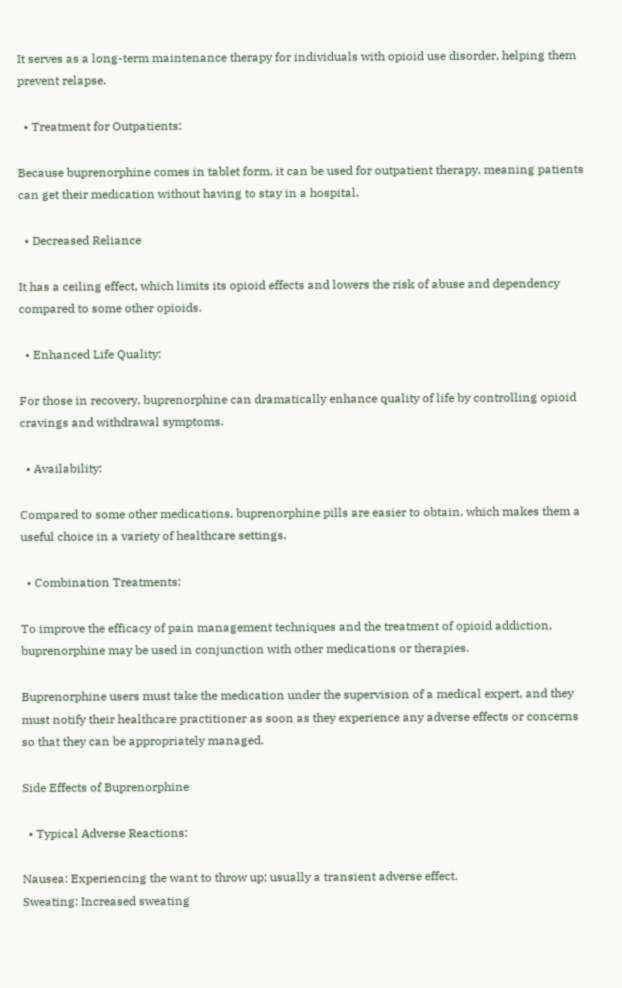It serves as a long-term maintenance therapy for individuals with opioid use disorder, helping them prevent relapse.

  • Treatment for Outpatients:

Because buprenorphine comes in tablet form, it can be used for outpatient therapy, meaning patients can get their medication without having to stay in a hospital.

  • Decreased Reliance

It has a ceiling effect, which limits its opioid effects and lowers the risk of abuse and dependency compared to some other opioids.

  • Enhanced Life Quality:

For those in recovery, buprenorphine can dramatically enhance quality of life by controlling opioid cravings and withdrawal symptoms.

  • Availability:

Compared to some other medications, buprenorphine pills are easier to obtain, which makes them a useful choice in a variety of healthcare settings.

  • Combination Treatments:

To improve the efficacy of pain management techniques and the treatment of opioid addiction, buprenorphine may be used in conjunction with other medications or therapies.

Buprenorphine users must take the medication under the supervision of a medical expert, and they must notify their healthcare practitioner as soon as they experience any adverse effects or concerns so that they can be appropriately managed.

Side Effects of Buprenorphine

  • Typical Adverse Reactions:

Nausea: Experiencing the want to throw up; usually a transient adverse effect.
Sweating: Increased sweating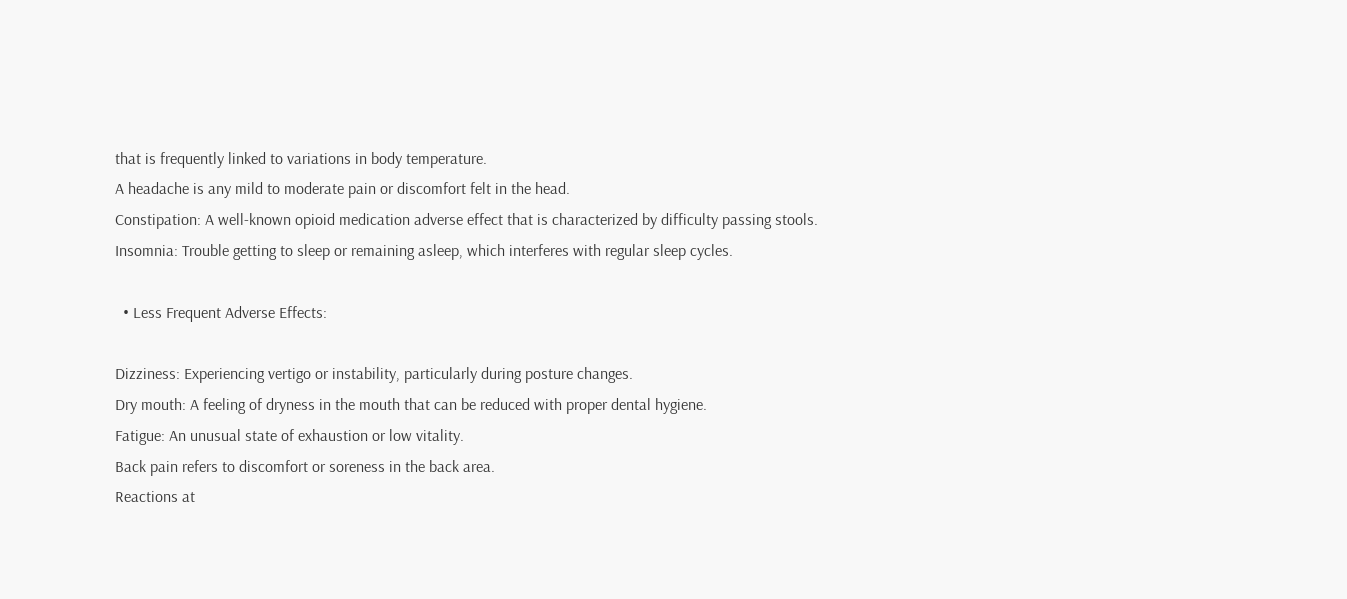that is frequently linked to variations in body temperature.
A headache is any mild to moderate pain or discomfort felt in the head.
Constipation: A well-known opioid medication adverse effect that is characterized by difficulty passing stools.
Insomnia: Trouble getting to sleep or remaining asleep, which interferes with regular sleep cycles.

  • Less Frequent Adverse Effects:

Dizziness: Experiencing vertigo or instability, particularly during posture changes.
Dry mouth: A feeling of dryness in the mouth that can be reduced with proper dental hygiene.
Fatigue: An unusual state of exhaustion or low vitality.
Back pain refers to discomfort or soreness in the back area.
Reactions at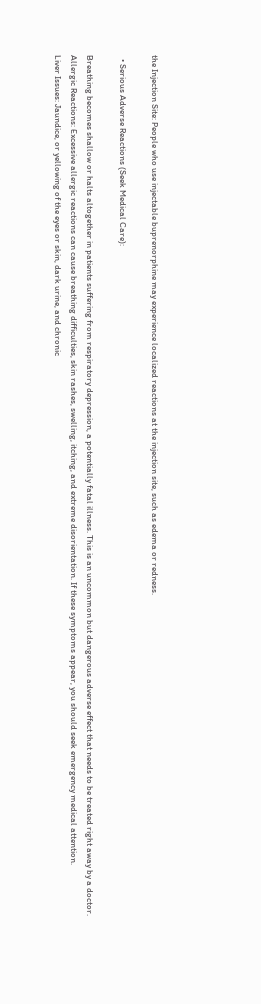the Injection Site: People who use injectable buprenorphine may experience localized reactions at the injection site, such as edema or redness.

  • Serious Adverse Reactions (Seek Medical Care):

Breathing becomes shallow or halts altogether in patients suffering from respiratory depression, a potentially fatal illness. This is an uncommon but dangerous adverse effect that needs to be treated right away by a doctor.
Allergic Reactions: Excessive allergic reactions can cause breathing difficulties, skin rashes, swelling, itching, and extreme disorientation. If these symptoms appear, you should seek emergency medical attention.
Liver Issues: Jaundice, or yellowing of the eyes or skin, dark urine, and chronic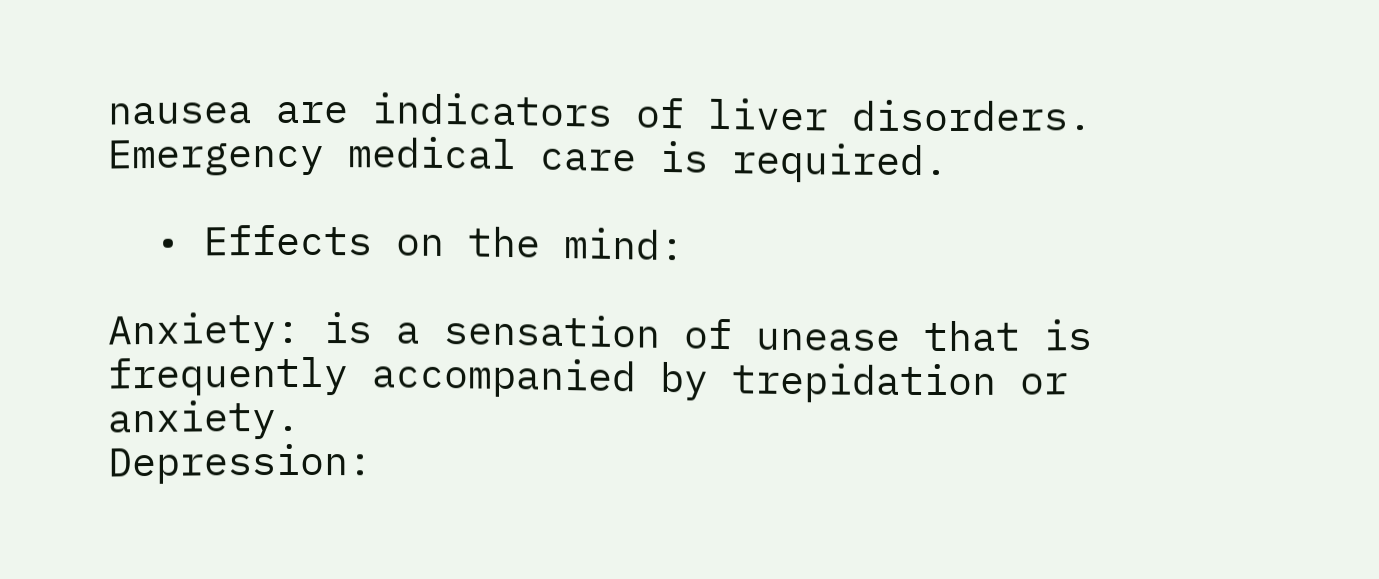nausea are indicators of liver disorders. Emergency medical care is required.

  • Effects on the mind:

Anxiety: is a sensation of unease that is frequently accompanied by trepidation or anxiety.
Depression: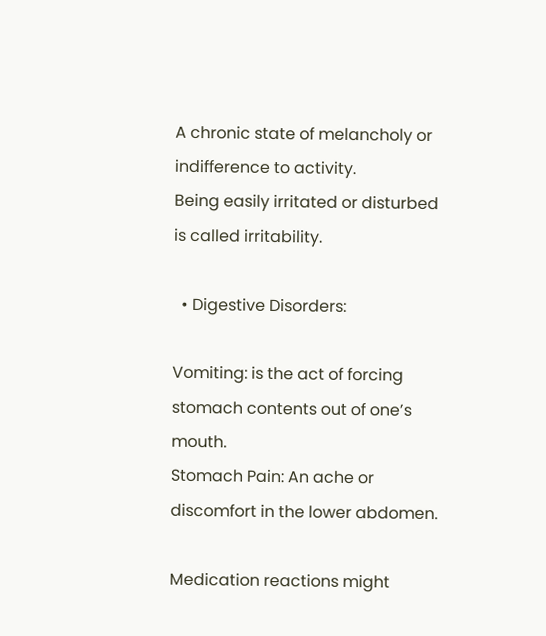A chronic state of melancholy or indifference to activity.
Being easily irritated or disturbed is called irritability.

  • Digestive Disorders:

Vomiting: is the act of forcing stomach contents out of one’s mouth.
Stomach Pain: An ache or discomfort in the lower abdomen.

Medication reactions might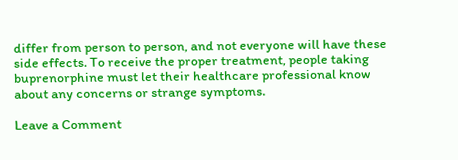differ from person to person, and not everyone will have these side effects. To receive the proper treatment, people taking buprenorphine must let their healthcare professional know about any concerns or strange symptoms.

Leave a Comment